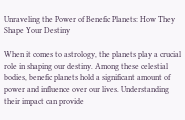Unraveling the Power of Benefic Planets: How They Shape Your Destiny

When it comes to astrology, the planets play a crucial role in shaping our destiny. Among these celestial bodies, benefic planets hold a significant amount of power and influence over our lives. Understanding their impact can provide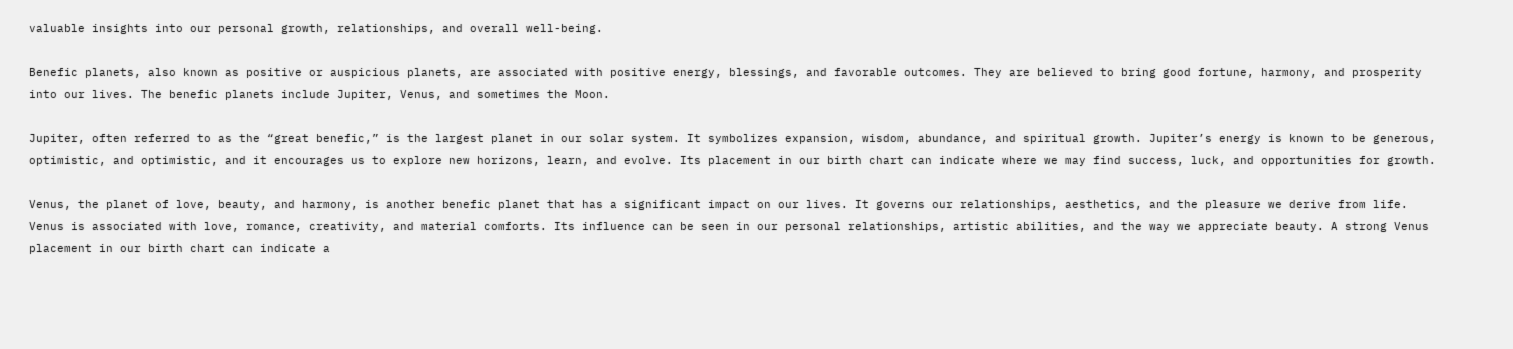valuable insights into our personal growth, relationships, and overall well-being.

Benefic planets, also known as positive or auspicious planets, are associated with positive energy, blessings, and favorable outcomes. They are believed to bring good fortune, harmony, and prosperity into our lives. The benefic planets include Jupiter, Venus, and sometimes the Moon.

Jupiter, often referred to as the “great benefic,” is the largest planet in our solar system. It symbolizes expansion, wisdom, abundance, and spiritual growth. Jupiter’s energy is known to be generous, optimistic, and optimistic, and it encourages us to explore new horizons, learn, and evolve. Its placement in our birth chart can indicate where we may find success, luck, and opportunities for growth.

Venus, the planet of love, beauty, and harmony, is another benefic planet that has a significant impact on our lives. It governs our relationships, aesthetics, and the pleasure we derive from life. Venus is associated with love, romance, creativity, and material comforts. Its influence can be seen in our personal relationships, artistic abilities, and the way we appreciate beauty. A strong Venus placement in our birth chart can indicate a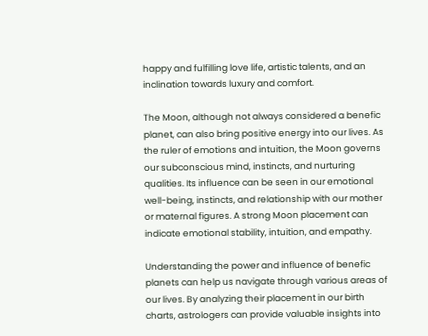happy and fulfilling love life, artistic talents, and an inclination towards luxury and comfort.

The Moon, although not always considered a benefic planet, can also bring positive energy into our lives. As the ruler of emotions and intuition, the Moon governs our subconscious mind, instincts, and nurturing qualities. Its influence can be seen in our emotional well-being, instincts, and relationship with our mother or maternal figures. A strong Moon placement can indicate emotional stability, intuition, and empathy.

Understanding the power and influence of benefic planets can help us navigate through various areas of our lives. By analyzing their placement in our birth charts, astrologers can provide valuable insights into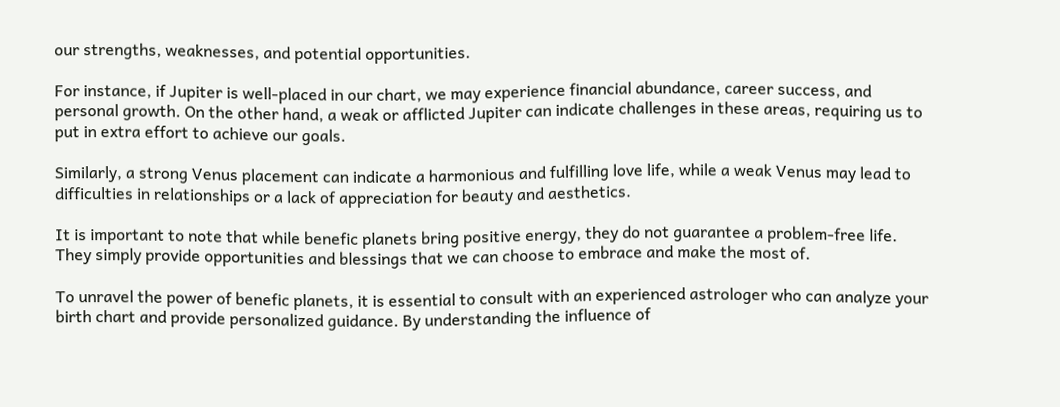our strengths, weaknesses, and potential opportunities.

For instance, if Jupiter is well-placed in our chart, we may experience financial abundance, career success, and personal growth. On the other hand, a weak or afflicted Jupiter can indicate challenges in these areas, requiring us to put in extra effort to achieve our goals.

Similarly, a strong Venus placement can indicate a harmonious and fulfilling love life, while a weak Venus may lead to difficulties in relationships or a lack of appreciation for beauty and aesthetics.

It is important to note that while benefic planets bring positive energy, they do not guarantee a problem-free life. They simply provide opportunities and blessings that we can choose to embrace and make the most of.

To unravel the power of benefic planets, it is essential to consult with an experienced astrologer who can analyze your birth chart and provide personalized guidance. By understanding the influence of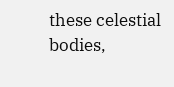these celestial bodies,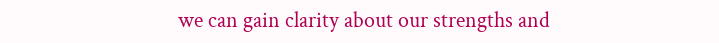we can gain clarity about our strengths and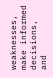weaknesses, make informed decisions, and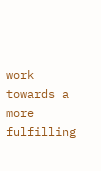work towards a more fulfilling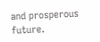and prosperous future.